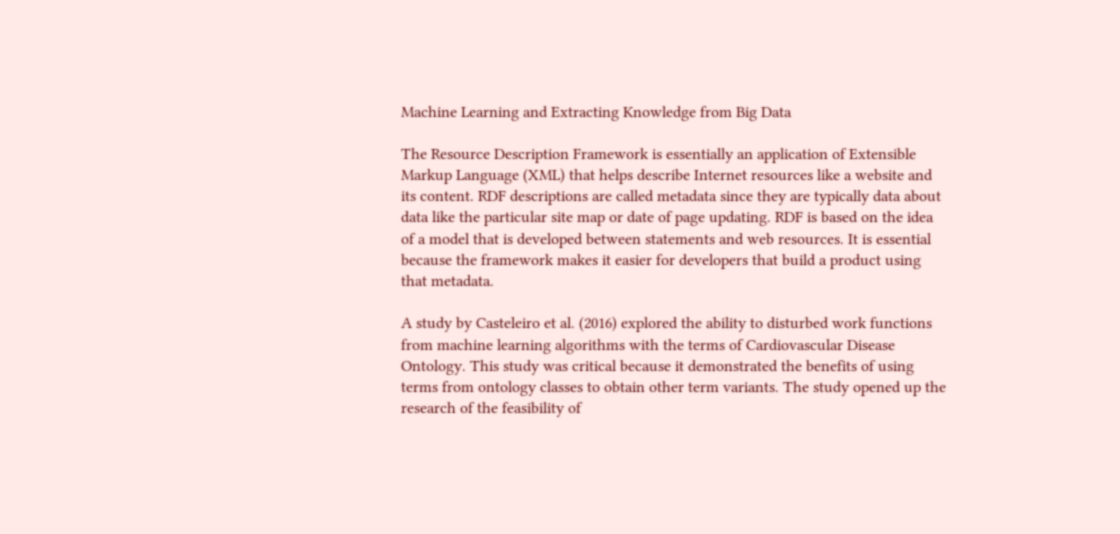Machine Learning and Extracting Knowledge from Big Data

The Resource Description Framework is essentially an application of Extensible Markup Language (XML) that helps describe Internet resources like a website and its content. RDF descriptions are called metadata since they are typically data about data like the particular site map or date of page updating. RDF is based on the idea of a model that is developed between statements and web resources. It is essential because the framework makes it easier for developers that build a product using that metadata.

A study by Casteleiro et al. (2016) explored the ability to disturbed work functions from machine learning algorithms with the terms of Cardiovascular Disease Ontology. This study was critical because it demonstrated the benefits of using terms from ontology classes to obtain other term variants. The study opened up the research of the feasibility of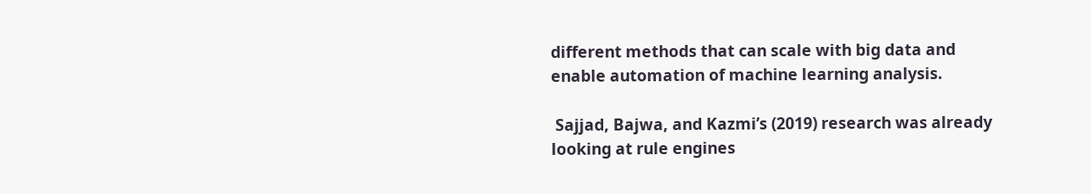different methods that can scale with big data and enable automation of machine learning analysis.

 Sajjad, Bajwa, and Kazmi’s (2019) research was already looking at rule engines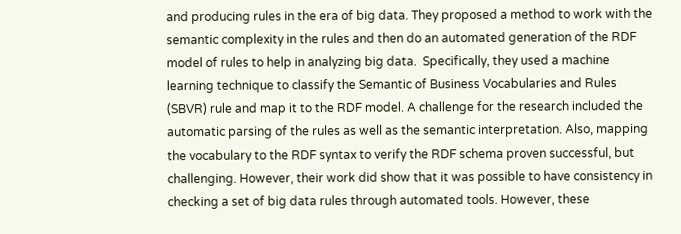and producing rules in the era of big data. They proposed a method to work with the semantic complexity in the rules and then do an automated generation of the RDF model of rules to help in analyzing big data.  Specifically, they used a machine learning technique to classify the Semantic of Business Vocabularies and Rules (SBVR) rule and map it to the RDF model. A challenge for the research included the automatic parsing of the rules as well as the semantic interpretation. Also, mapping the vocabulary to the RDF syntax to verify the RDF schema proven successful, but challenging. However, their work did show that it was possible to have consistency in checking a set of big data rules through automated tools. However, these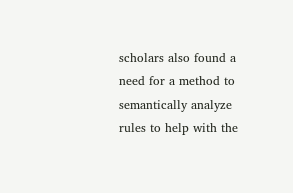scholars also found a need for a method to semantically analyze rules to help with the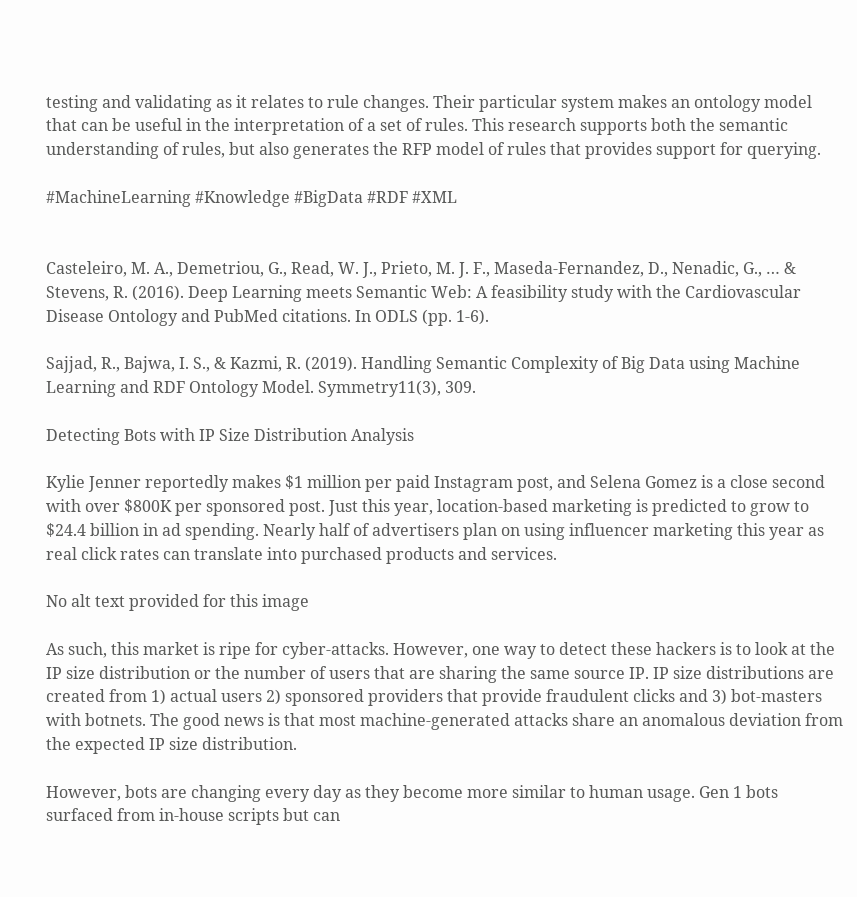testing and validating as it relates to rule changes. Their particular system makes an ontology model that can be useful in the interpretation of a set of rules. This research supports both the semantic understanding of rules, but also generates the RFP model of rules that provides support for querying.

#MachineLearning #Knowledge #BigData #RDF #XML


Casteleiro, M. A., Demetriou, G., Read, W. J., Prieto, M. J. F., Maseda-Fernandez, D., Nenadic, G., … & Stevens, R. (2016). Deep Learning meets Semantic Web: A feasibility study with the Cardiovascular Disease Ontology and PubMed citations. In ODLS (pp. 1-6).

Sajjad, R., Bajwa, I. S., & Kazmi, R. (2019). Handling Semantic Complexity of Big Data using Machine Learning and RDF Ontology Model. Symmetry11(3), 309.

Detecting Bots with IP Size Distribution Analysis

Kylie Jenner reportedly makes $1 million per paid Instagram post, and Selena Gomez is a close second with over $800K per sponsored post. Just this year, location-based marketing is predicted to grow to $24.4 billion in ad spending. Nearly half of advertisers plan on using influencer marketing this year as real click rates can translate into purchased products and services.

No alt text provided for this image

As such, this market is ripe for cyber-attacks. However, one way to detect these hackers is to look at the IP size distribution or the number of users that are sharing the same source IP. IP size distributions are created from 1) actual users 2) sponsored providers that provide fraudulent clicks and 3) bot-masters with botnets. The good news is that most machine-generated attacks share an anomalous deviation from the expected IP size distribution.

However, bots are changing every day as they become more similar to human usage. Gen 1 bots surfaced from in-house scripts but can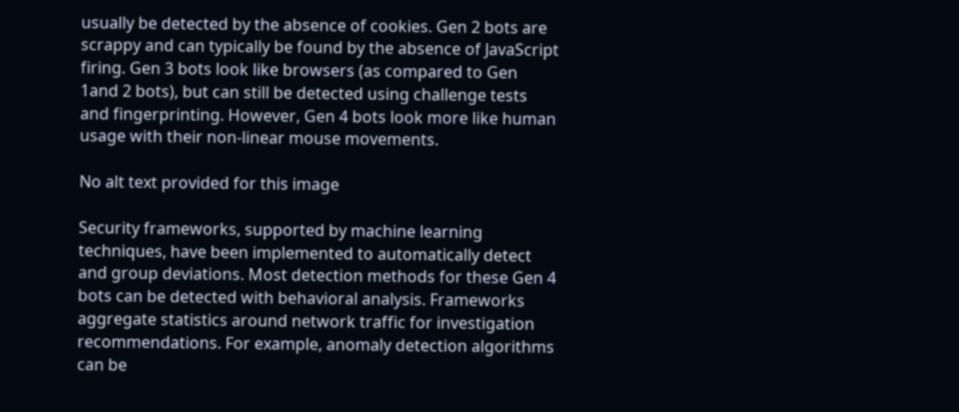usually be detected by the absence of cookies. Gen 2 bots are scrappy and can typically be found by the absence of JavaScript firing. Gen 3 bots look like browsers (as compared to Gen 1and 2 bots), but can still be detected using challenge tests and fingerprinting. However, Gen 4 bots look more like human usage with their non-linear mouse movements.

No alt text provided for this image

Security frameworks, supported by machine learning techniques, have been implemented to automatically detect and group deviations. Most detection methods for these Gen 4 bots can be detected with behavioral analysis. Frameworks aggregate statistics around network traffic for investigation recommendations. For example, anomaly detection algorithms can be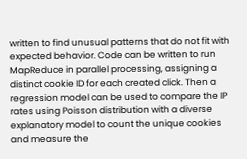written to find unusual patterns that do not fit with expected behavior. Code can be written to run MapReduce in parallel processing, assigning a distinct cookie ID for each created click. Then a regression model can be used to compare the IP rates using Poisson distribution with a diverse explanatory model to count the unique cookies and measure the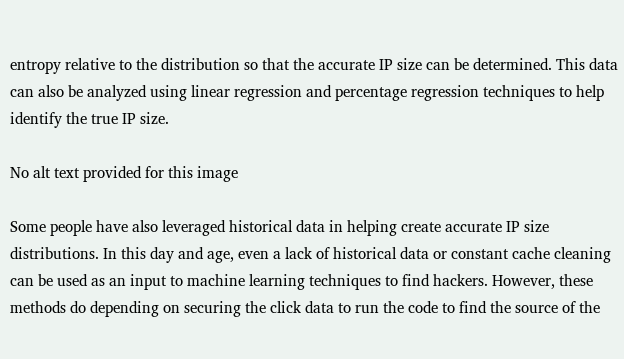entropy relative to the distribution so that the accurate IP size can be determined. This data can also be analyzed using linear regression and percentage regression techniques to help identify the true IP size.

No alt text provided for this image

Some people have also leveraged historical data in helping create accurate IP size distributions. In this day and age, even a lack of historical data or constant cache cleaning can be used as an input to machine learning techniques to find hackers. However, these methods do depending on securing the click data to run the code to find the source of the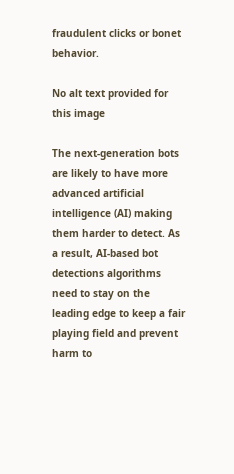fraudulent clicks or bonet behavior.

No alt text provided for this image

The next-generation bots are likely to have more advanced artificial intelligence (AI) making them harder to detect. As a result, AI-based bot detections algorithms need to stay on the leading edge to keep a fair playing field and prevent harm to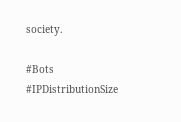society.

#Bots #IPDistributionSize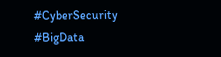#CyberSecurity #BigData